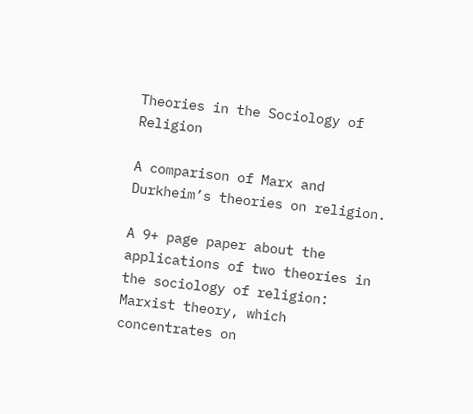Theories in the Sociology of Religion

A comparison of Marx and Durkheim’s theories on religion.

A 9+ page paper about the applications of two theories in the sociology of religion: Marxist theory, which concentrates on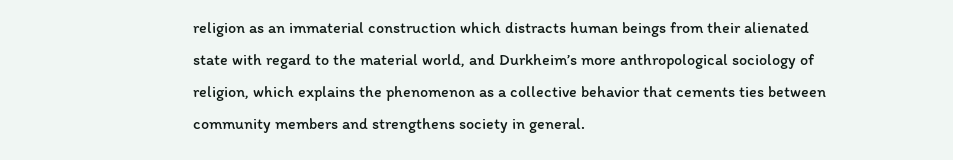religion as an immaterial construction which distracts human beings from their alienated state with regard to the material world, and Durkheim’s more anthropological sociology of religion, which explains the phenomenon as a collective behavior that cements ties between community members and strengthens society in general.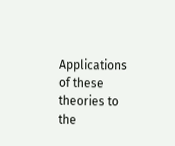Applications of these theories to the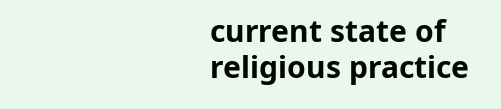current state of religious practice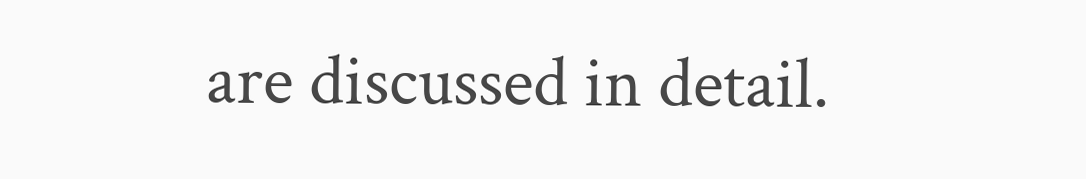are discussed in detail.